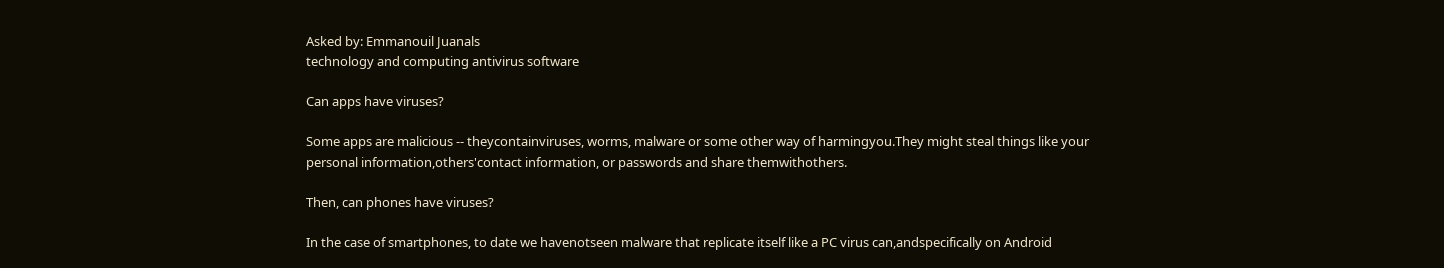Asked by: Emmanouil Juanals
technology and computing antivirus software

Can apps have viruses?

Some apps are malicious -- theycontainviruses, worms, malware or some other way of harmingyou.They might steal things like your personal information,others'contact information, or passwords and share themwithothers.

Then, can phones have viruses?

In the case of smartphones, to date we havenotseen malware that replicate itself like a PC virus can,andspecifically on Android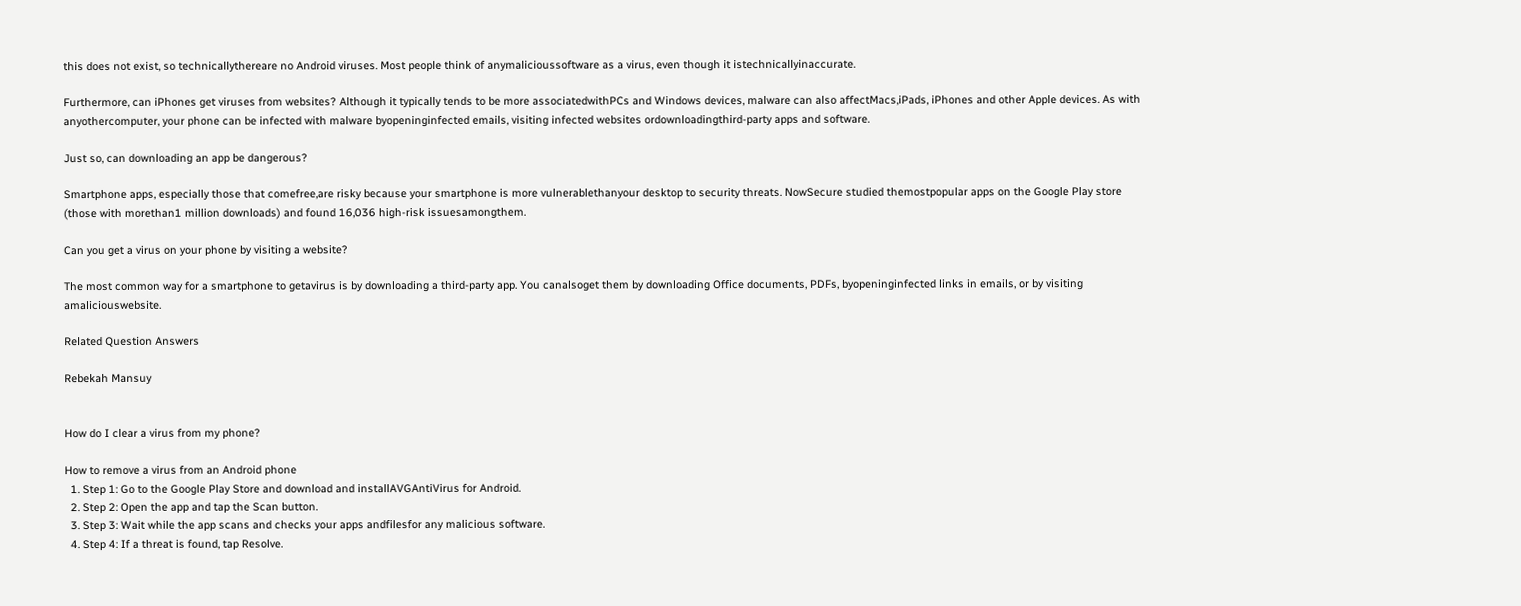this does not exist, so technicallythereare no Android viruses. Most people think of anymalicioussoftware as a virus, even though it istechnicallyinaccurate.

Furthermore, can iPhones get viruses from websites? Although it typically tends to be more associatedwithPCs and Windows devices, malware can also affectMacs,iPads, iPhones and other Apple devices. As with anyothercomputer, your phone can be infected with malware byopeninginfected emails, visiting infected websites ordownloadingthird-party apps and software.

Just so, can downloading an app be dangerous?

Smartphone apps, especially those that comefree,are risky because your smartphone is more vulnerablethanyour desktop to security threats. NowSecure studied themostpopular apps on the Google Play store (those with morethan1 million downloads) and found 16,036 high-risk issuesamongthem.

Can you get a virus on your phone by visiting a website?

The most common way for a smartphone to getavirus is by downloading a third-party app. You canalsoget them by downloading Office documents, PDFs, byopeninginfected links in emails, or by visiting amaliciouswebsite.

Related Question Answers

Rebekah Mansuy


How do I clear a virus from my phone?

How to remove a virus from an Android phone
  1. Step 1: Go to the Google Play Store and download and installAVGAntiVirus for Android.
  2. Step 2: Open the app and tap the Scan button.
  3. Step 3: Wait while the app scans and checks your apps andfilesfor any malicious software.
  4. Step 4: If a threat is found, tap Resolve.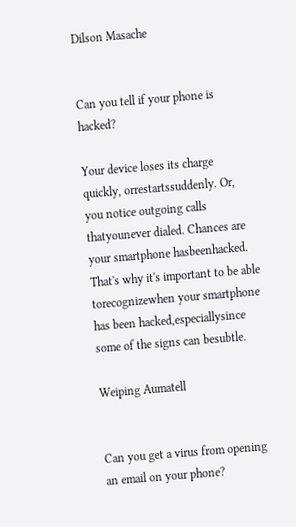Dilson Masache


Can you tell if your phone is hacked?

Your device loses its charge quickly, orrestartssuddenly. Or, you notice outgoing calls thatyounever dialed. Chances are your smartphone hasbeenhacked. That's why it's important to be able torecognizewhen your smartphone has been hacked,especiallysince some of the signs can besubtle.

Weiping Aumatell


Can you get a virus from opening an email on your phone?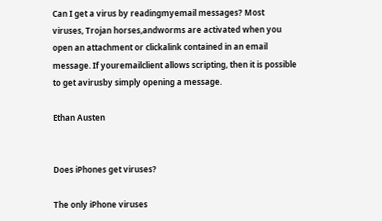Can I get a virus by readingmyemail messages? Most viruses, Trojan horses,andworms are activated when you open an attachment or clickalink contained in an email message. If youremailclient allows scripting, then it is possible to get avirusby simply opening a message.

Ethan Austen


Does iPhones get viruses?

The only iPhone viruses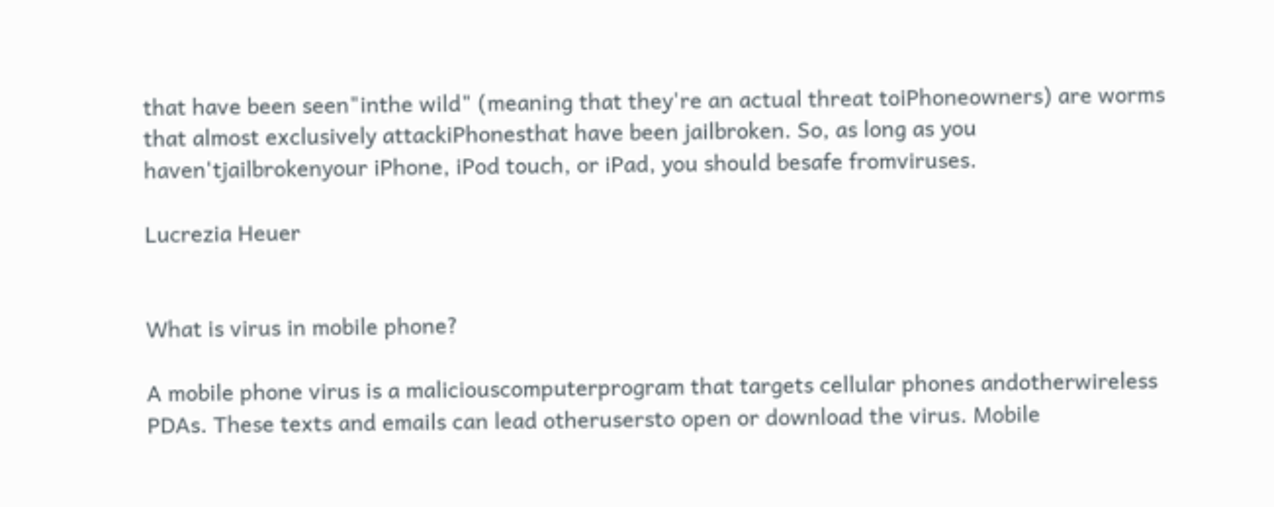that have been seen"inthe wild" (meaning that they're an actual threat toiPhoneowners) are worms that almost exclusively attackiPhonesthat have been jailbroken. So, as long as you haven'tjailbrokenyour iPhone, iPod touch, or iPad, you should besafe fromviruses.

Lucrezia Heuer


What is virus in mobile phone?

A mobile phone virus is a maliciouscomputerprogram that targets cellular phones andotherwireless PDAs. These texts and emails can lead otherusersto open or download the virus. Mobile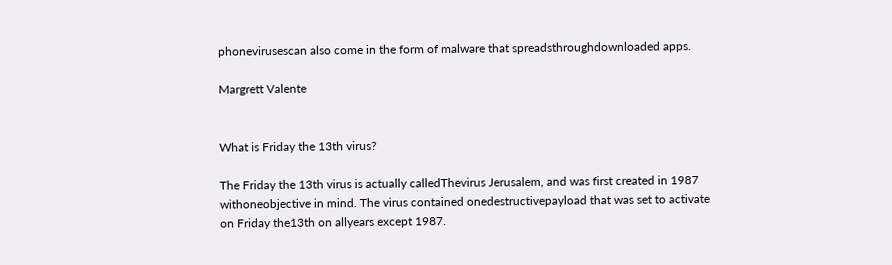phonevirusescan also come in the form of malware that spreadsthroughdownloaded apps.

Margrett Valente


What is Friday the 13th virus?

The Friday the 13th virus is actually calledThevirus Jerusalem, and was first created in 1987 withoneobjective in mind. The virus contained onedestructivepayload that was set to activate on Friday the13th on allyears except 1987.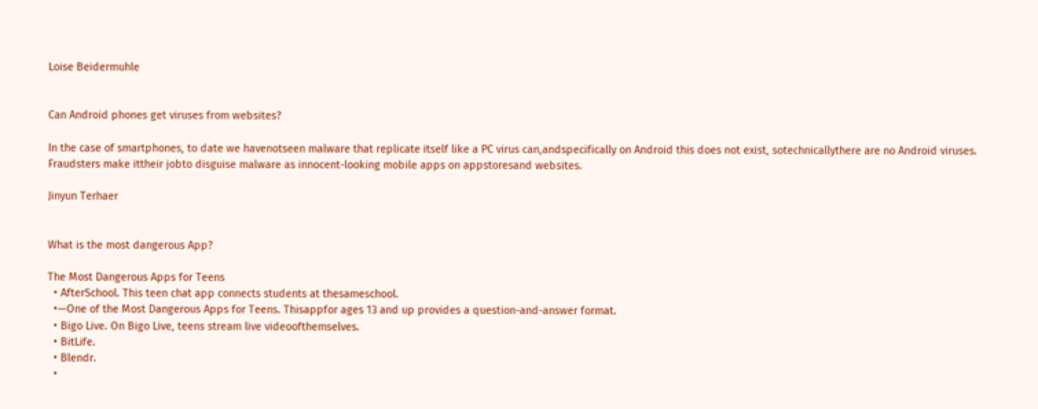Loise Beidermuhle


Can Android phones get viruses from websites?

In the case of smartphones, to date we havenotseen malware that replicate itself like a PC virus can,andspecifically on Android this does not exist, sotechnicallythere are no Android viruses. Fraudsters make ittheir jobto disguise malware as innocent-looking mobile apps on appstoresand websites.

Jinyun Terhaer


What is the most dangerous App?

The Most Dangerous Apps for Teens
  • AfterSchool. This teen chat app connects students at thesameschool.
  •—One of the Most Dangerous Apps for Teens. Thisappfor ages 13 and up provides a question-and-answer format.
  • Bigo Live. On Bigo Live, teens stream live videoofthemselves.
  • BitLife.
  • Blendr.
  •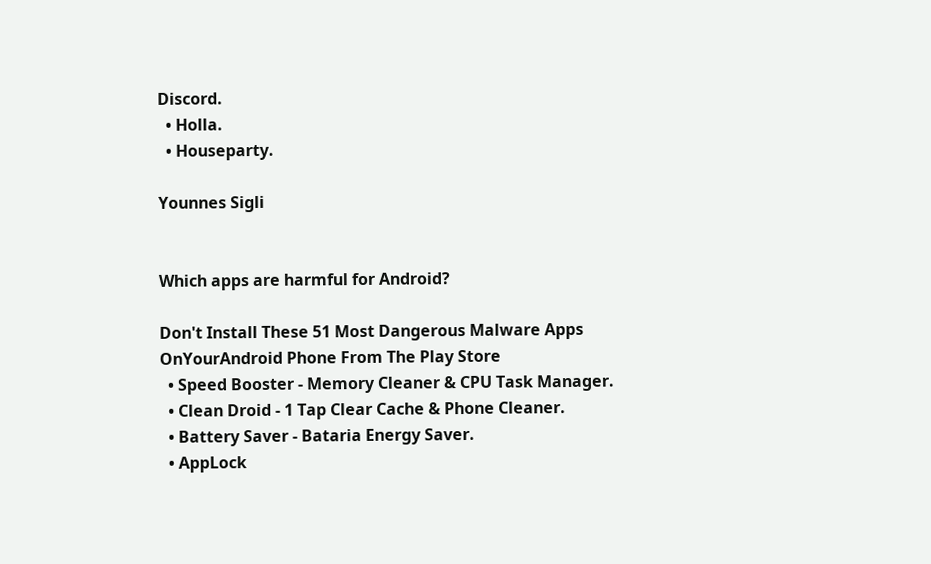Discord.
  • Holla.
  • Houseparty.

Younnes Sigli


Which apps are harmful for Android?

Don't Install These 51 Most Dangerous Malware Apps OnYourAndroid Phone From The Play Store
  • Speed Booster - Memory Cleaner & CPU Task Manager.
  • Clean Droid - 1 Tap Clear Cache & Phone Cleaner.
  • Battery Saver - Bataria Energy Saver.
  • AppLock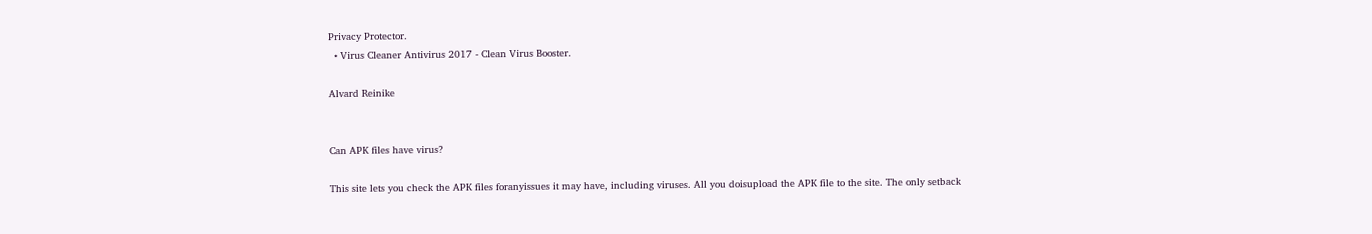Privacy Protector.
  • Virus Cleaner Antivirus 2017 - Clean Virus Booster.

Alvard Reinike


Can APK files have virus?

This site lets you check the APK files foranyissues it may have, including viruses. All you doisupload the APK file to the site. The only setback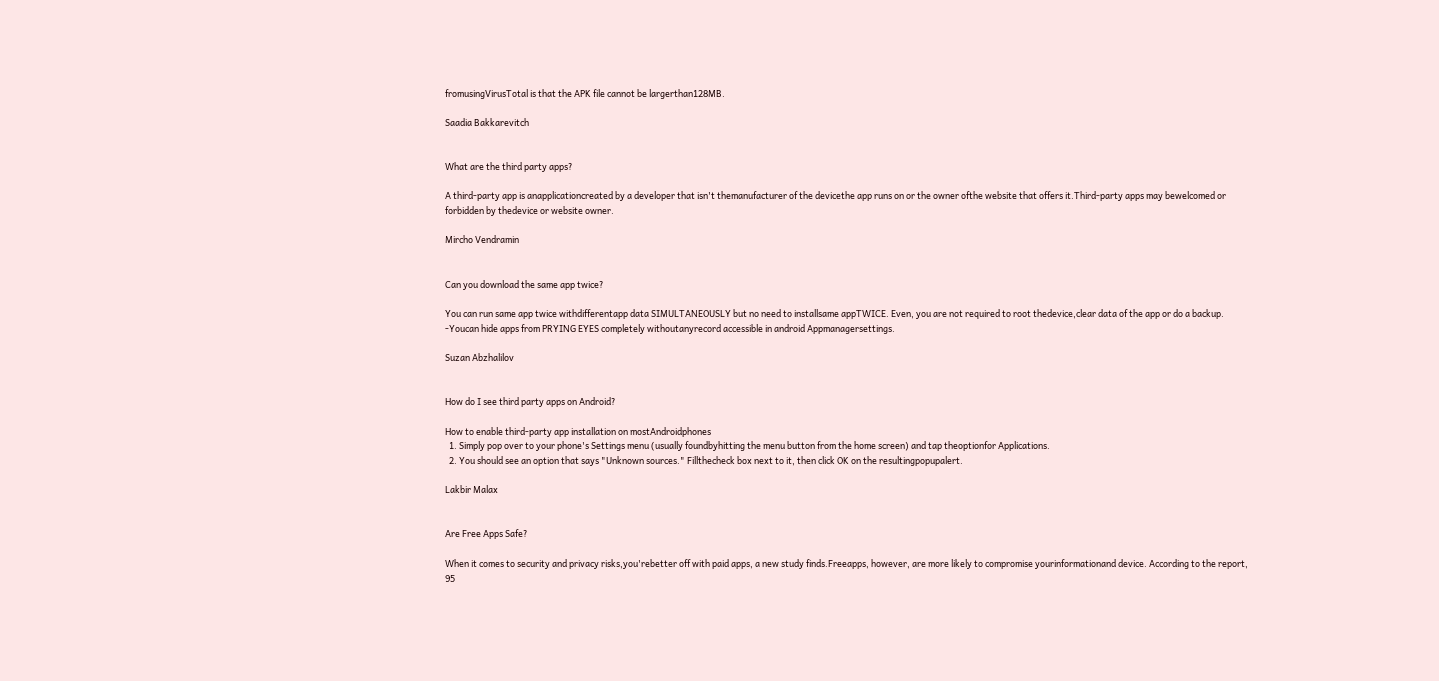fromusingVirusTotal is that the APK file cannot be largerthan128MB.

Saadia Bakkarevitch


What are the third party apps?

A third-party app is anapplicationcreated by a developer that isn't themanufacturer of the devicethe app runs on or the owner ofthe website that offers it.Third-party apps may bewelcomed or forbidden by thedevice or website owner.

Mircho Vendramin


Can you download the same app twice?

You can run same app twice withdifferentapp data SIMULTANEOUSLY but no need to installsame appTWICE. Even, you are not required to root thedevice,clear data of the app or do a backup. -Youcan hide apps from PRYING EYES completely withoutanyrecord accessible in android Appmanagersettings.

Suzan Abzhalilov


How do I see third party apps on Android?

How to enable third-party app installation on mostAndroidphones
  1. Simply pop over to your phone's Settings menu (usually foundbyhitting the menu button from the home screen) and tap theoptionfor Applications.
  2. You should see an option that says "Unknown sources." Fillthecheck box next to it, then click OK on the resultingpopupalert.

Lakbir Malax


Are Free Apps Safe?

When it comes to security and privacy risks,you'rebetter off with paid apps, a new study finds.Freeapps, however, are more likely to compromise yourinformationand device. According to the report, 95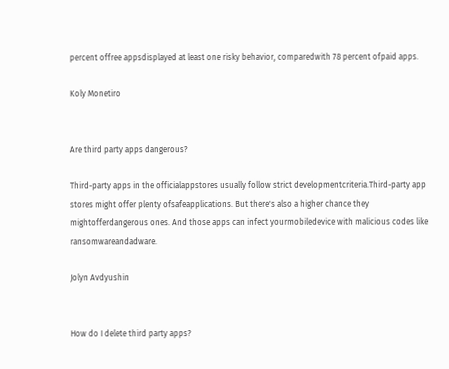percent offree appsdisplayed at least one risky behavior, comparedwith 78 percent ofpaid apps.

Koly Monetiro


Are third party apps dangerous?

Third-party apps in the officialappstores usually follow strict developmentcriteria.Third-party app stores might offer plenty ofsafeapplications. But there's also a higher chance they mightofferdangerous ones. And those apps can infect yourmobiledevice with malicious codes like ransomwareandadware.

Jolyn Avdyushin


How do I delete third party apps?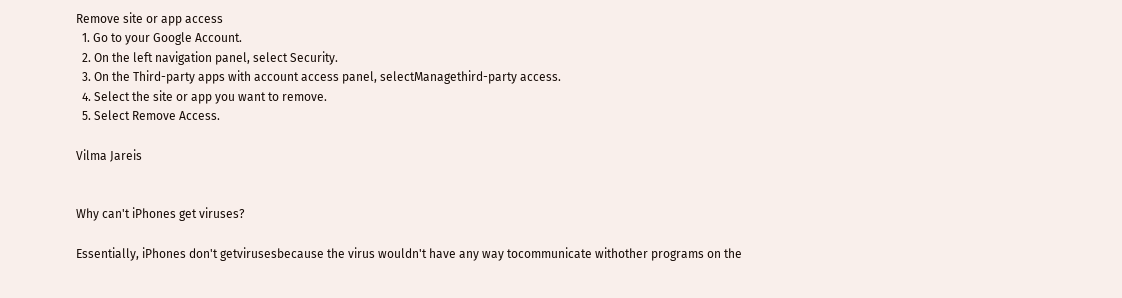Remove site or app access
  1. Go to your Google Account.
  2. On the left navigation panel, select Security.
  3. On the Third-party apps with account access panel, selectManagethird-party access.
  4. Select the site or app you want to remove.
  5. Select Remove Access.

Vilma Jareis


Why can't iPhones get viruses?

Essentially, iPhones don't getvirusesbecause the virus wouldn't have any way tocommunicate withother programs on the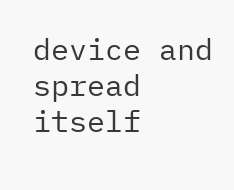device and spread itself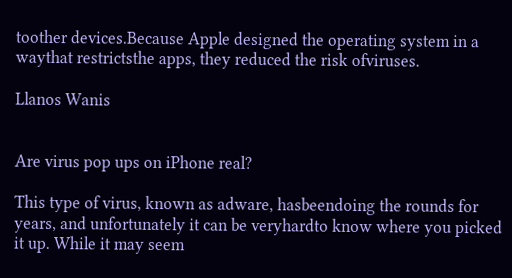toother devices.Because Apple designed the operating system in a waythat restrictsthe apps, they reduced the risk ofviruses.

Llanos Wanis


Are virus pop ups on iPhone real?

This type of virus, known as adware, hasbeendoing the rounds for years, and unfortunately it can be veryhardto know where you picked it up. While it may seem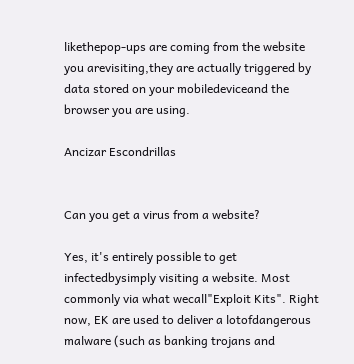likethepop-ups are coming from the website you arevisiting,they are actually triggered by data stored on your mobiledeviceand the browser you are using.

Ancizar Escondrillas


Can you get a virus from a website?

Yes, it's entirely possible to get infectedbysimply visiting a website. Most commonly via what wecall"Exploit Kits". Right now, EK are used to deliver a lotofdangerous malware (such as banking trojans and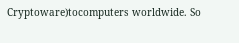Cryptoware)tocomputers worldwide. So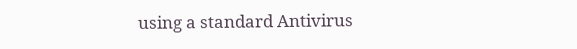using a standard Antivirus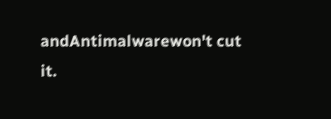andAntimalwarewon't cut it.